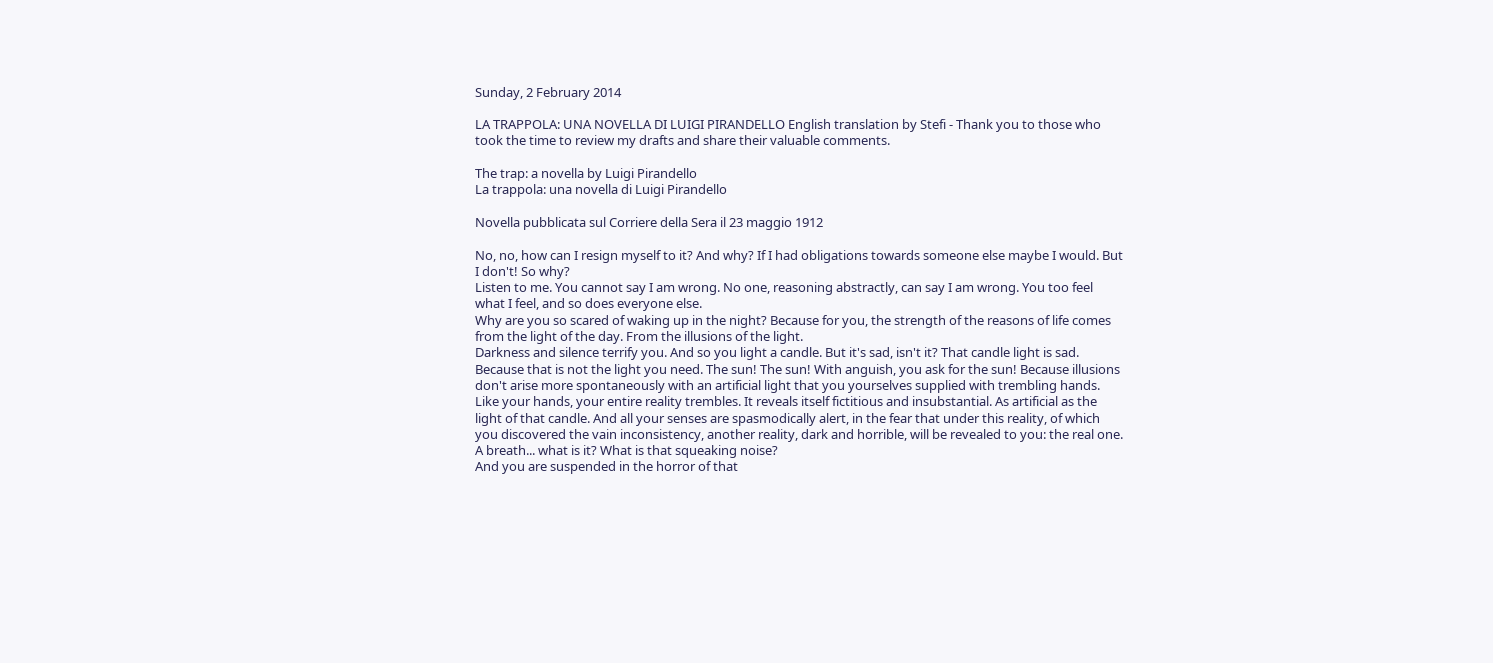Sunday, 2 February 2014

LA TRAPPOLA: UNA NOVELLA DI LUIGI PIRANDELLO English translation by Stefi - Thank you to those who took the time to review my drafts and share their valuable comments.

The trap: a novella by Luigi Pirandello
La trappola: una novella di Luigi Pirandello

Novella pubblicata sul Corriere della Sera il 23 maggio 1912

No, no, how can I resign myself to it? And why? If I had obligations towards someone else maybe I would. But I don't! So why?
Listen to me. You cannot say I am wrong. No one, reasoning abstractly, can say I am wrong. You too feel what I feel, and so does everyone else.
Why are you so scared of waking up in the night? Because for you, the strength of the reasons of life comes from the light of the day. From the illusions of the light.
Darkness and silence terrify you. And so you light a candle. But it's sad, isn't it? That candle light is sad. Because that is not the light you need. The sun! The sun! With anguish, you ask for the sun! Because illusions don't arise more spontaneously with an artificial light that you yourselves supplied with trembling hands.
Like your hands, your entire reality trembles. It reveals itself fictitious and insubstantial. As artificial as the light of that candle. And all your senses are spasmodically alert, in the fear that under this reality, of which you discovered the vain inconsistency, another reality, dark and horrible, will be revealed to you: the real one.
A breath... what is it? What is that squeaking noise?
And you are suspended in the horror of that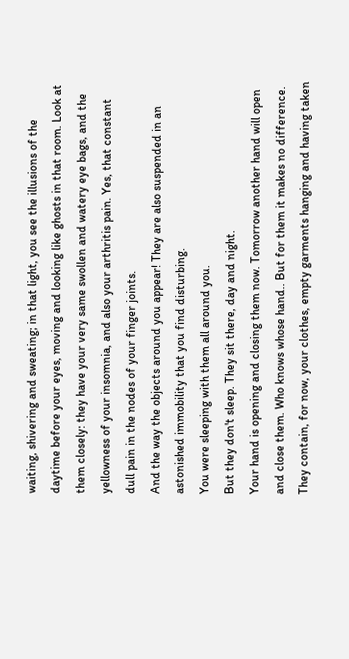waiting, shivering and sweating; in that light, you see the illusions of the daytime before your eyes, moving and looking like ghosts in that room. Look at them closely: they have your very same swollen and watery eye bags, and the yellowness of your insomnia, and also your arthritis pain. Yes, that constant dull pain in the nodes of your finger joints.
And the way the objects around you appear! They are also suspended in an astonished immobility that you find disturbing.
You were sleeping with them all around you.
But they don't sleep. They sit there, day and night.
Your hand is opening and closing them now. Tomorrow another hand will open and close them. Who knows whose hand.. But for them it makes no difference. They contain, for now, your clothes, empty garments hanging and having taken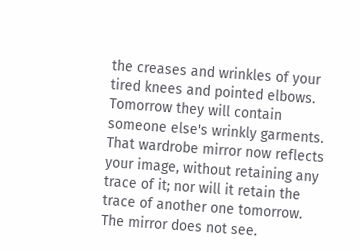the creases and wrinkles of your tired knees and pointed elbows. Tomorrow they will contain someone else's wrinkly garments. That wardrobe mirror now reflects your image, without retaining any trace of it; nor will it retain the trace of another one tomorrow.
The mirror does not see.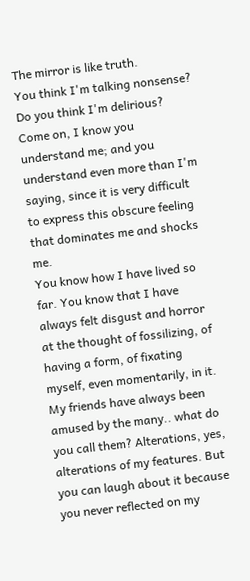The mirror is like truth.
You think I'm talking nonsense? Do you think I'm delirious? Come on, I know you understand me; and you understand even more than I'm saying, since it is very difficult to express this obscure feeling that dominates me and shocks me.
You know how I have lived so far. You know that I have always felt disgust and horror at the thought of fossilizing, of having a form, of fixating myself, even momentarily, in it.
My friends have always been amused by the many.. what do you call them? Alterations, yes, alterations of my features. But you can laugh about it because you never reflected on my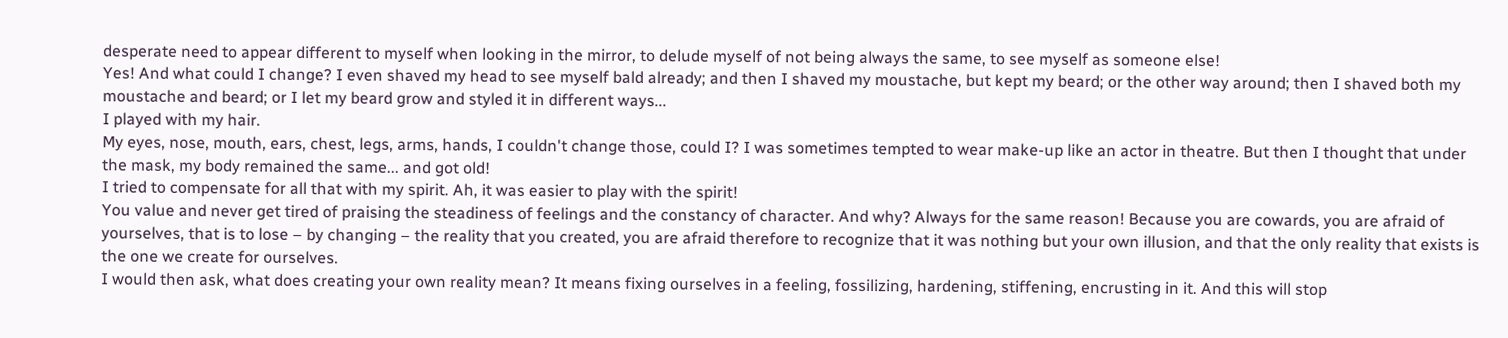desperate need to appear different to myself when looking in the mirror, to delude myself of not being always the same, to see myself as someone else!
Yes! And what could I change? I even shaved my head to see myself bald already; and then I shaved my moustache, but kept my beard; or the other way around; then I shaved both my moustache and beard; or I let my beard grow and styled it in different ways...
I played with my hair.
My eyes, nose, mouth, ears, chest, legs, arms, hands, I couldn't change those, could I? I was sometimes tempted to wear make-up like an actor in theatre. But then I thought that under the mask, my body remained the same... and got old!
I tried to compensate for all that with my spirit. Ah, it was easier to play with the spirit!
You value and never get tired of praising the steadiness of feelings and the constancy of character. And why? Always for the same reason! Because you are cowards, you are afraid of yourselves, that is to lose – by changing – the reality that you created, you are afraid therefore to recognize that it was nothing but your own illusion, and that the only reality that exists is the one we create for ourselves.
I would then ask, what does creating your own reality mean? It means fixing ourselves in a feeling, fossilizing, hardening, stiffening, encrusting in it. And this will stop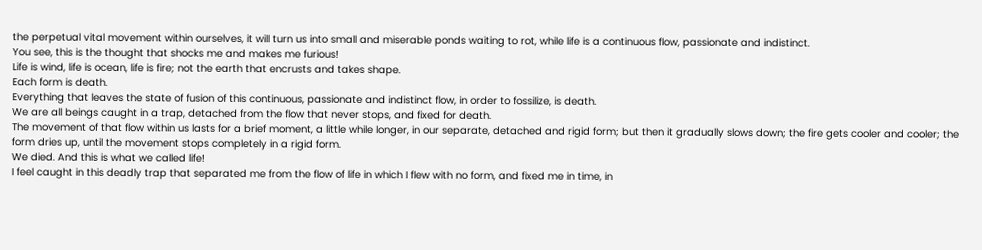the perpetual vital movement within ourselves, it will turn us into small and miserable ponds waiting to rot, while life is a continuous flow, passionate and indistinct.
You see, this is the thought that shocks me and makes me furious!
Life is wind, life is ocean, life is fire; not the earth that encrusts and takes shape.
Each form is death.
Everything that leaves the state of fusion of this continuous, passionate and indistinct flow, in order to fossilize, is death.
We are all beings caught in a trap, detached from the flow that never stops, and fixed for death.
The movement of that flow within us lasts for a brief moment, a little while longer, in our separate, detached and rigid form; but then it gradually slows down; the fire gets cooler and cooler; the form dries up, until the movement stops completely in a rigid form.
We died. And this is what we called life!
I feel caught in this deadly trap that separated me from the flow of life in which I flew with no form, and fixed me in time, in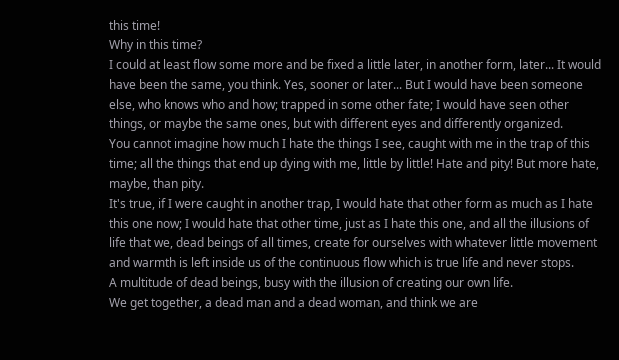this time!
Why in this time?
I could at least flow some more and be fixed a little later, in another form, later... It would have been the same, you think. Yes, sooner or later... But I would have been someone else, who knows who and how; trapped in some other fate; I would have seen other things, or maybe the same ones, but with different eyes and differently organized.
You cannot imagine how much I hate the things I see, caught with me in the trap of this time; all the things that end up dying with me, little by little! Hate and pity! But more hate, maybe, than pity.
It's true, if I were caught in another trap, I would hate that other form as much as I hate this one now; I would hate that other time, just as I hate this one, and all the illusions of life that we, dead beings of all times, create for ourselves with whatever little movement and warmth is left inside us of the continuous flow which is true life and never stops.
A multitude of dead beings, busy with the illusion of creating our own life.
We get together, a dead man and a dead woman, and think we are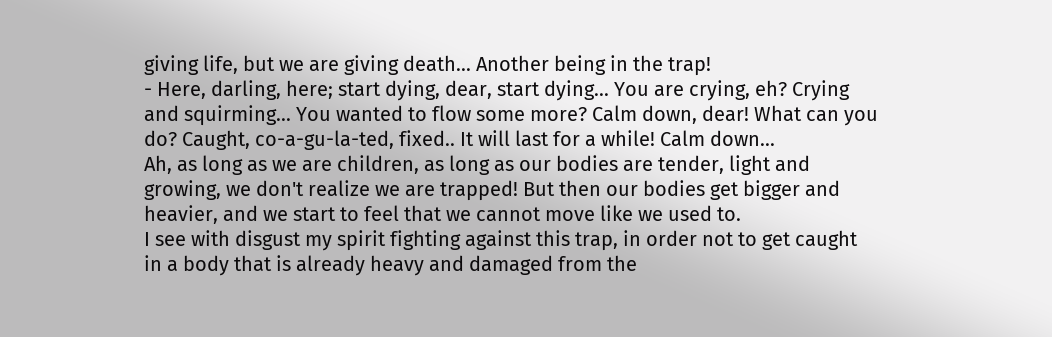giving life, but we are giving death... Another being in the trap!
- Here, darling, here; start dying, dear, start dying... You are crying, eh? Crying and squirming... You wanted to flow some more? Calm down, dear! What can you do? Caught, co-a-gu-la-ted, fixed.. It will last for a while! Calm down...
Ah, as long as we are children, as long as our bodies are tender, light and growing, we don't realize we are trapped! But then our bodies get bigger and heavier, and we start to feel that we cannot move like we used to.
I see with disgust my spirit fighting against this trap, in order not to get caught in a body that is already heavy and damaged from the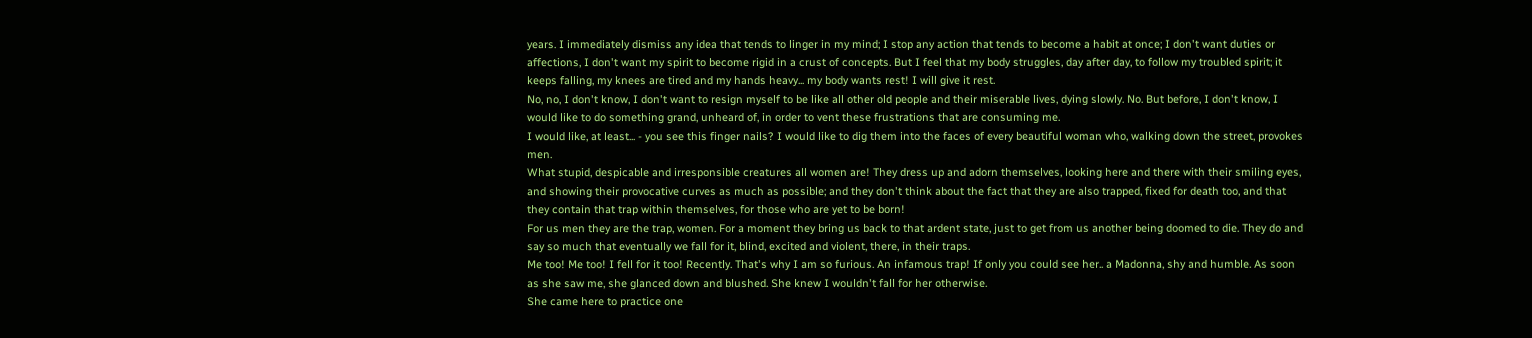years. I immediately dismiss any idea that tends to linger in my mind; I stop any action that tends to become a habit at once; I don't want duties or affections, I don't want my spirit to become rigid in a crust of concepts. But I feel that my body struggles, day after day, to follow my troubled spirit; it keeps falling, my knees are tired and my hands heavy... my body wants rest! I will give it rest.
No, no, I don't know, I don't want to resign myself to be like all other old people and their miserable lives, dying slowly. No. But before, I don't know, I would like to do something grand, unheard of, in order to vent these frustrations that are consuming me.
I would like, at least... - you see this finger nails? I would like to dig them into the faces of every beautiful woman who, walking down the street, provokes men.
What stupid, despicable and irresponsible creatures all women are! They dress up and adorn themselves, looking here and there with their smiling eyes, and showing their provocative curves as much as possible; and they don't think about the fact that they are also trapped, fixed for death too, and that they contain that trap within themselves, for those who are yet to be born!
For us men they are the trap, women. For a moment they bring us back to that ardent state, just to get from us another being doomed to die. They do and say so much that eventually we fall for it, blind, excited and violent, there, in their traps.
Me too! Me too! I fell for it too! Recently. That's why I am so furious. An infamous trap! If only you could see her.. a Madonna, shy and humble. As soon as she saw me, she glanced down and blushed. She knew I wouldn't fall for her otherwise.
She came here to practice one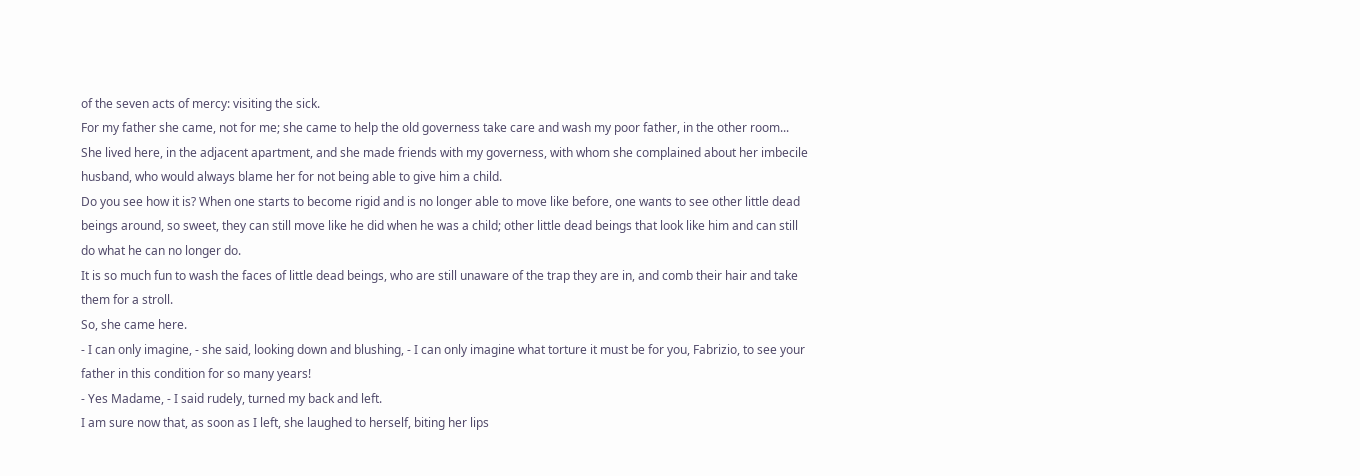of the seven acts of mercy: visiting the sick.
For my father she came, not for me; she came to help the old governess take care and wash my poor father, in the other room...
She lived here, in the adjacent apartment, and she made friends with my governess, with whom she complained about her imbecile husband, who would always blame her for not being able to give him a child.
Do you see how it is? When one starts to become rigid and is no longer able to move like before, one wants to see other little dead beings around, so sweet, they can still move like he did when he was a child; other little dead beings that look like him and can still do what he can no longer do.
It is so much fun to wash the faces of little dead beings, who are still unaware of the trap they are in, and comb their hair and take them for a stroll.
So, she came here.
- I can only imagine, - she said, looking down and blushing, - I can only imagine what torture it must be for you, Fabrizio, to see your father in this condition for so many years!
- Yes Madame, - I said rudely, turned my back and left.
I am sure now that, as soon as I left, she laughed to herself, biting her lips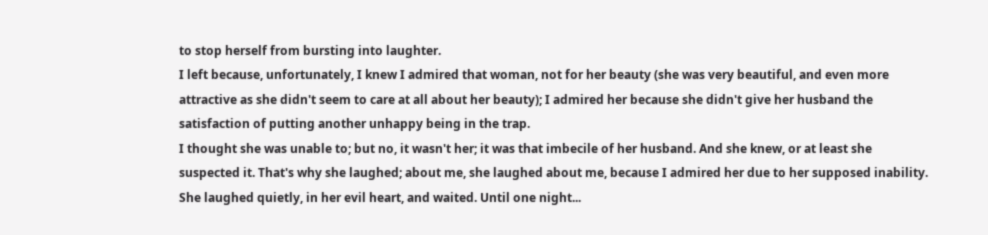to stop herself from bursting into laughter.
I left because, unfortunately, I knew I admired that woman, not for her beauty (she was very beautiful, and even more attractive as she didn't seem to care at all about her beauty); I admired her because she didn't give her husband the satisfaction of putting another unhappy being in the trap.
I thought she was unable to; but no, it wasn't her; it was that imbecile of her husband. And she knew, or at least she suspected it. That's why she laughed; about me, she laughed about me, because I admired her due to her supposed inability. She laughed quietly, in her evil heart, and waited. Until one night...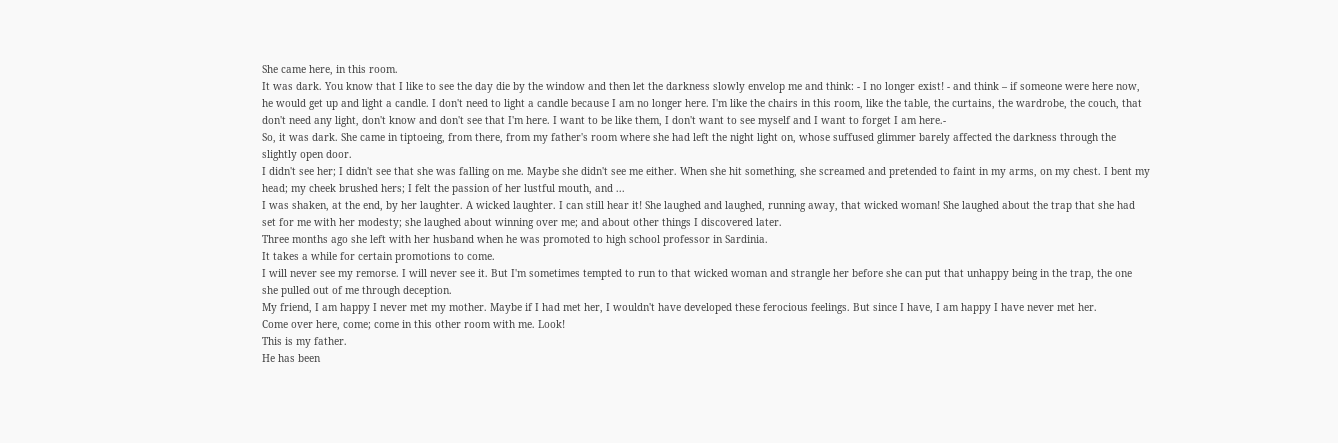She came here, in this room.
It was dark. You know that I like to see the day die by the window and then let the darkness slowly envelop me and think: - I no longer exist! - and think – if someone were here now, he would get up and light a candle. I don't need to light a candle because I am no longer here. I'm like the chairs in this room, like the table, the curtains, the wardrobe, the couch, that don't need any light, don't know and don't see that I'm here. I want to be like them, I don't want to see myself and I want to forget I am here.-
So, it was dark. She came in tiptoeing, from there, from my father's room where she had left the night light on, whose suffused glimmer barely affected the darkness through the slightly open door.
I didn't see her; I didn't see that she was falling on me. Maybe she didn't see me either. When she hit something, she screamed and pretended to faint in my arms, on my chest. I bent my head; my cheek brushed hers; I felt the passion of her lustful mouth, and ...
I was shaken, at the end, by her laughter. A wicked laughter. I can still hear it! She laughed and laughed, running away, that wicked woman! She laughed about the trap that she had set for me with her modesty; she laughed about winning over me; and about other things I discovered later.
Three months ago she left with her husband when he was promoted to high school professor in Sardinia.
It takes a while for certain promotions to come.
I will never see my remorse. I will never see it. But I'm sometimes tempted to run to that wicked woman and strangle her before she can put that unhappy being in the trap, the one she pulled out of me through deception.
My friend, I am happy I never met my mother. Maybe if I had met her, I wouldn't have developed these ferocious feelings. But since I have, I am happy I have never met her.
Come over here, come; come in this other room with me. Look!
This is my father.
He has been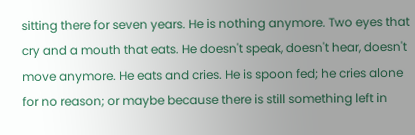sitting there for seven years. He is nothing anymore. Two eyes that cry and a mouth that eats. He doesn't speak, doesn't hear, doesn't move anymore. He eats and cries. He is spoon fed; he cries alone for no reason; or maybe because there is still something left in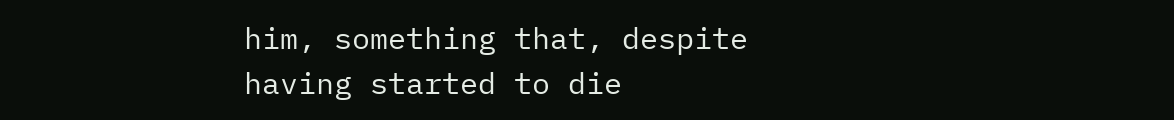him, something that, despite having started to die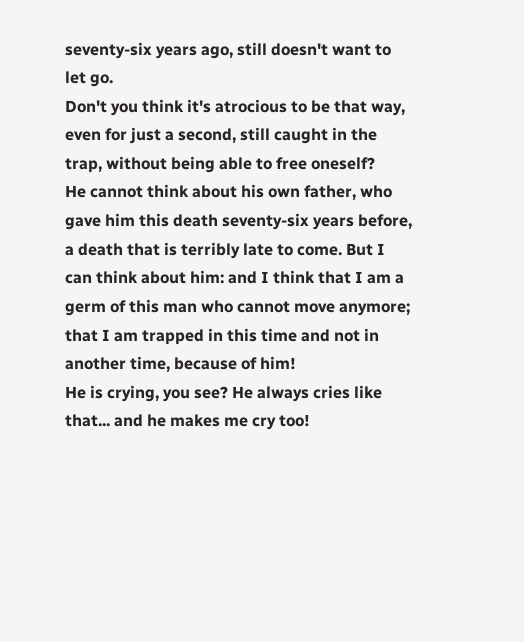seventy-six years ago, still doesn't want to let go.
Don't you think it's atrocious to be that way, even for just a second, still caught in the trap, without being able to free oneself?
He cannot think about his own father, who gave him this death seventy-six years before, a death that is terribly late to come. But I can think about him: and I think that I am a germ of this man who cannot move anymore; that I am trapped in this time and not in another time, because of him!
He is crying, you see? He always cries like that... and he makes me cry too!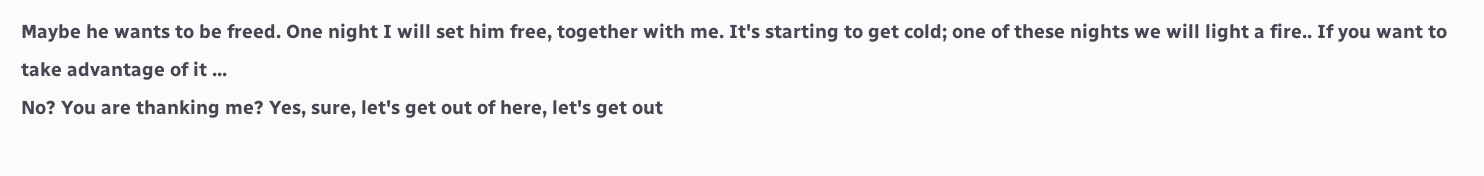Maybe he wants to be freed. One night I will set him free, together with me. It's starting to get cold; one of these nights we will light a fire.. If you want to take advantage of it ...
No? You are thanking me? Yes, sure, let's get out of here, let's get out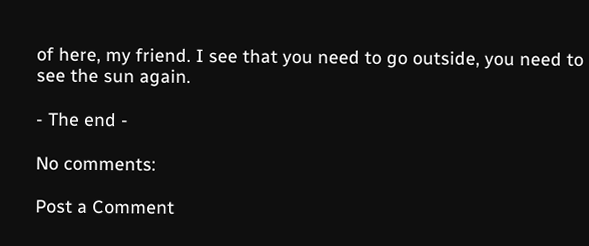of here, my friend. I see that you need to go outside, you need to see the sun again.

- The end -

No comments:

Post a Comment